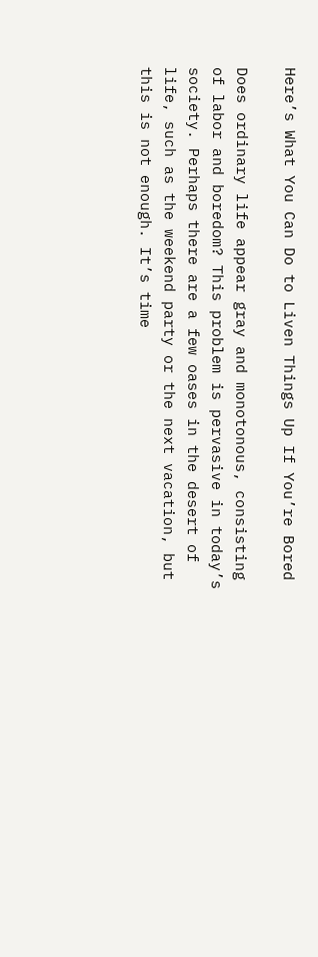Here’s What You Can Do to Liven Things Up If You’re Bored

Does ordinary life appear gray and monotonous, consisting of labor and boredom? This problem is pervasive in today’s society. Perhaps there are a few oases in the desert of life, such as the weekend party or the next vacation, but this is not enough. It’s time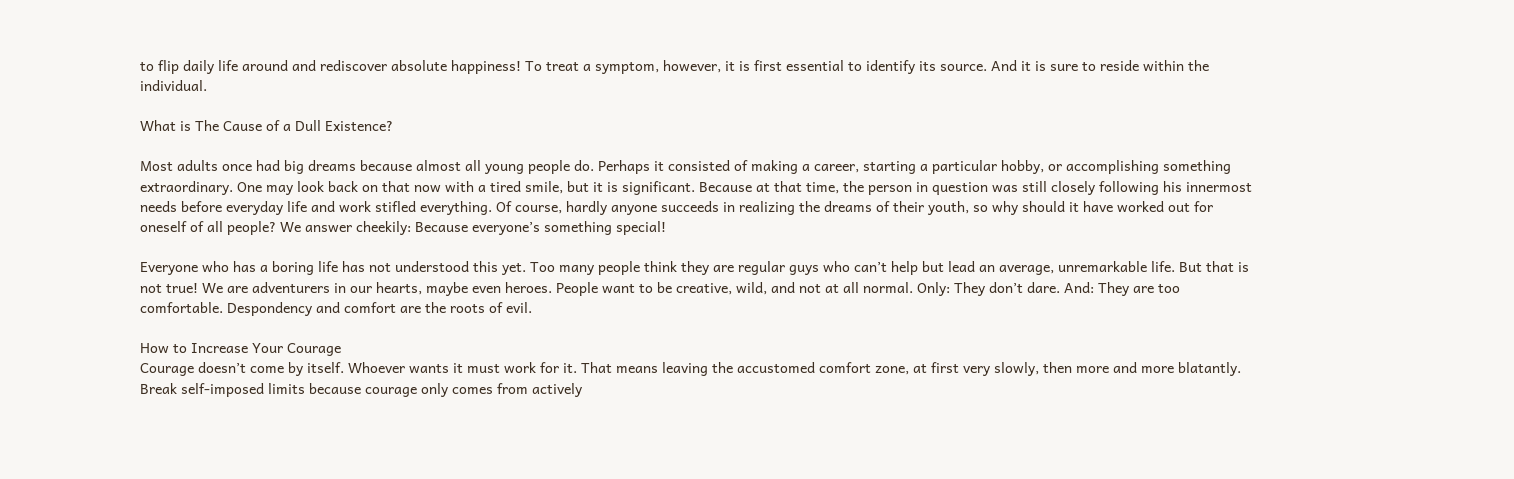to flip daily life around and rediscover absolute happiness! To treat a symptom, however, it is first essential to identify its source. And it is sure to reside within the individual.

What is The Cause of a Dull Existence?

Most adults once had big dreams because almost all young people do. Perhaps it consisted of making a career, starting a particular hobby, or accomplishing something extraordinary. One may look back on that now with a tired smile, but it is significant. Because at that time, the person in question was still closely following his innermost needs before everyday life and work stifled everything. Of course, hardly anyone succeeds in realizing the dreams of their youth, so why should it have worked out for oneself of all people? We answer cheekily: Because everyone’s something special!

Everyone who has a boring life has not understood this yet. Too many people think they are regular guys who can’t help but lead an average, unremarkable life. But that is not true! We are adventurers in our hearts, maybe even heroes. People want to be creative, wild, and not at all normal. Only: They don’t dare. And: They are too comfortable. Despondency and comfort are the roots of evil.

How to Increase Your Courage
Courage doesn’t come by itself. Whoever wants it must work for it. That means leaving the accustomed comfort zone, at first very slowly, then more and more blatantly. Break self-imposed limits because courage only comes from actively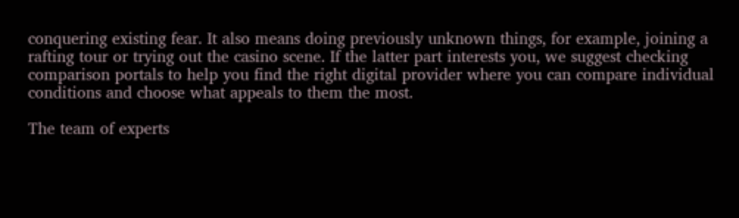conquering existing fear. It also means doing previously unknown things, for example, joining a rafting tour or trying out the casino scene. If the latter part interests you, we suggest checking comparison portals to help you find the right digital provider where you can compare individual conditions and choose what appeals to them the most.

The team of experts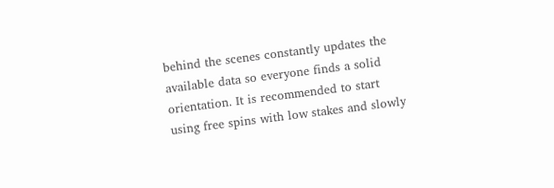behind the scenes constantly updates the available data so everyone finds a solid orientation. It is recommended to start using free spins with low stakes and slowly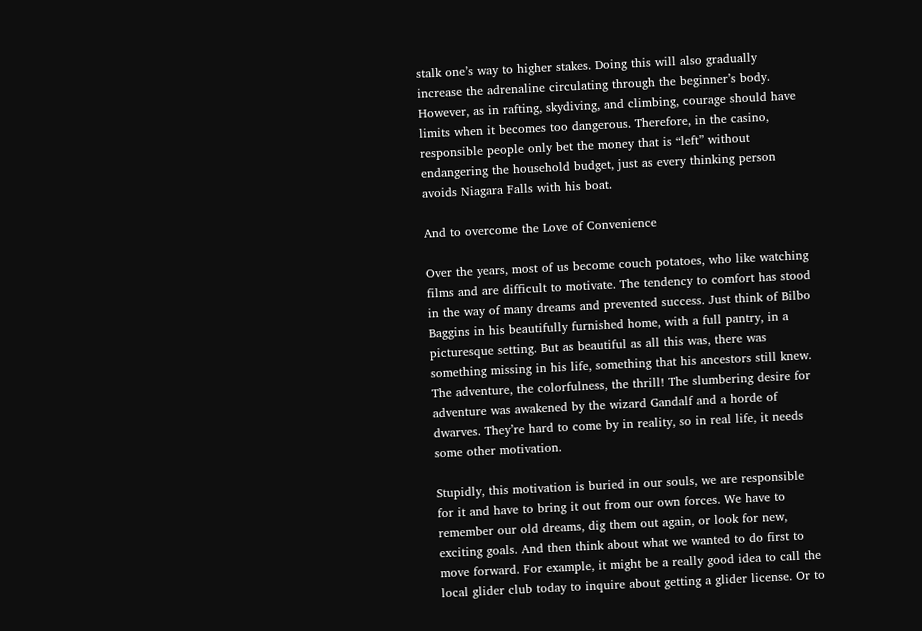stalk one’s way to higher stakes. Doing this will also gradually increase the adrenaline circulating through the beginner’s body. However, as in rafting, skydiving, and climbing, courage should have limits when it becomes too dangerous. Therefore, in the casino, responsible people only bet the money that is “left” without endangering the household budget, just as every thinking person avoids Niagara Falls with his boat.

And to overcome the Love of Convenience

Over the years, most of us become couch potatoes, who like watching films and are difficult to motivate. The tendency to comfort has stood in the way of many dreams and prevented success. Just think of Bilbo Baggins in his beautifully furnished home, with a full pantry, in a picturesque setting. But as beautiful as all this was, there was something missing in his life, something that his ancestors still knew. The adventure, the colorfulness, the thrill! The slumbering desire for adventure was awakened by the wizard Gandalf and a horde of dwarves. They’re hard to come by in reality, so in real life, it needs some other motivation.

Stupidly, this motivation is buried in our souls, we are responsible for it and have to bring it out from our own forces. We have to remember our old dreams, dig them out again, or look for new, exciting goals. And then think about what we wanted to do first to move forward. For example, it might be a really good idea to call the local glider club today to inquire about getting a glider license. Or to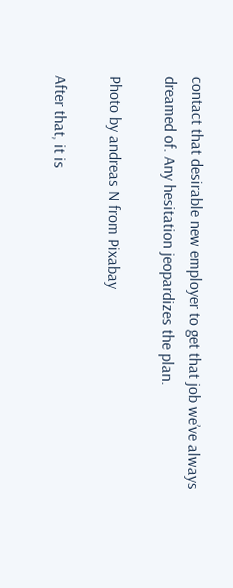contact that desirable new employer to get that job we’ve always dreamed of. Any hesitation jeopardizes the plan.

Photo by andreas N from Pixabay

After that, it is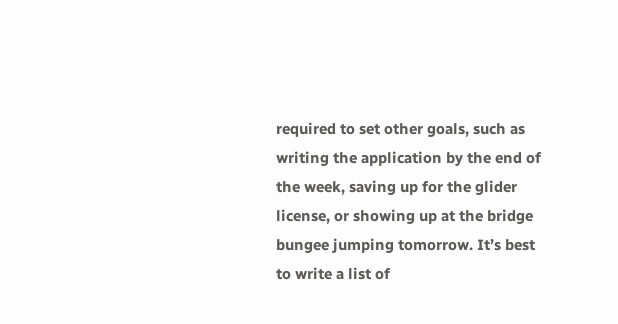required to set other goals, such as writing the application by the end of the week, saving up for the glider license, or showing up at the bridge bungee jumping tomorrow. It’s best to write a list of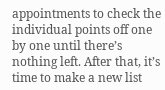appointments to check the individual points off one by one until there’s nothing left. After that, it’s time to make a new list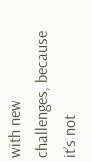with new challenges, because it’s not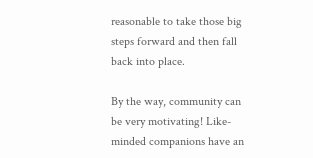reasonable to take those big steps forward and then fall back into place.

By the way, community can be very motivating! Like-minded companions have an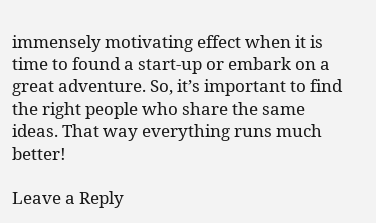immensely motivating effect when it is time to found a start-up or embark on a great adventure. So, it’s important to find the right people who share the same ideas. That way everything runs much better!

Leave a Reply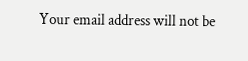Your email address will not be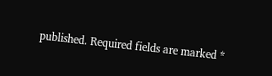published. Required fields are marked *